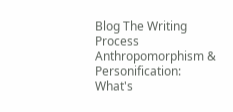Blog The Writing Process Anthropomorphism & Personification: What's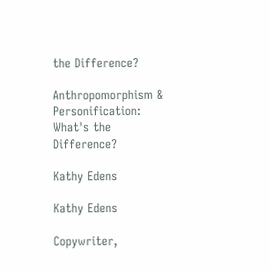the Difference?

Anthropomorphism & Personification: What's the Difference?

Kathy Edens

Kathy Edens

Copywriter,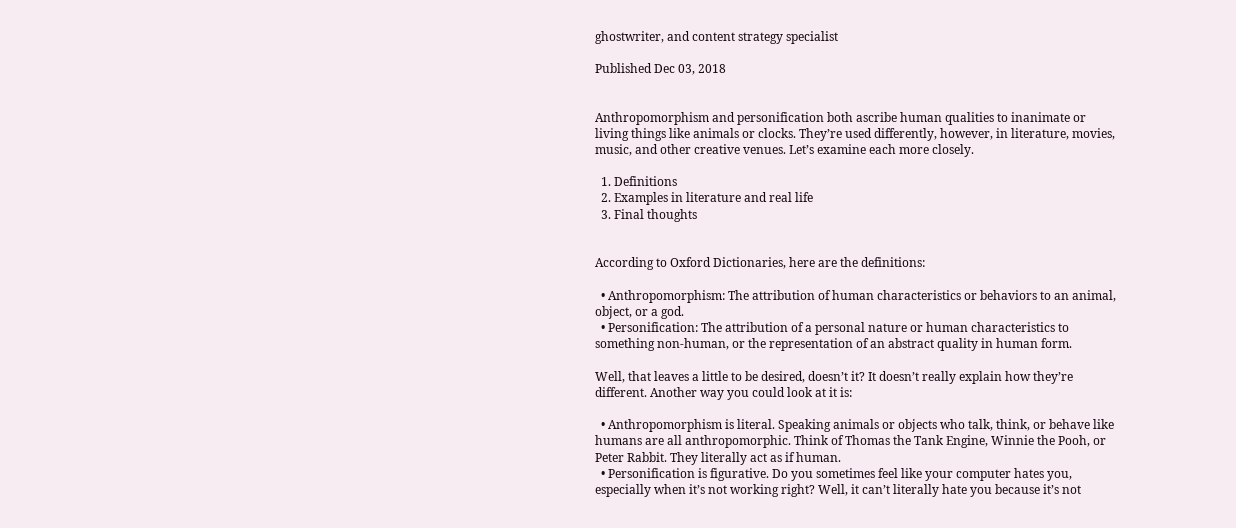ghostwriter, and content strategy specialist

Published Dec 03, 2018


Anthropomorphism and personification both ascribe human qualities to inanimate or living things like animals or clocks. They’re used differently, however, in literature, movies, music, and other creative venues. Let’s examine each more closely.

  1. Definitions
  2. Examples in literature and real life
  3. Final thoughts


According to Oxford Dictionaries, here are the definitions:

  • Anthropomorphism: The attribution of human characteristics or behaviors to an animal, object, or a god.
  • Personification: The attribution of a personal nature or human characteristics to something non-human, or the representation of an abstract quality in human form.

Well, that leaves a little to be desired, doesn’t it? It doesn’t really explain how they’re different. Another way you could look at it is:

  • Anthropomorphism is literal. Speaking animals or objects who talk, think, or behave like humans are all anthropomorphic. Think of Thomas the Tank Engine, Winnie the Pooh, or Peter Rabbit. They literally act as if human.
  • Personification is figurative. Do you sometimes feel like your computer hates you, especially when it’s not working right? Well, it can’t literally hate you because it’s not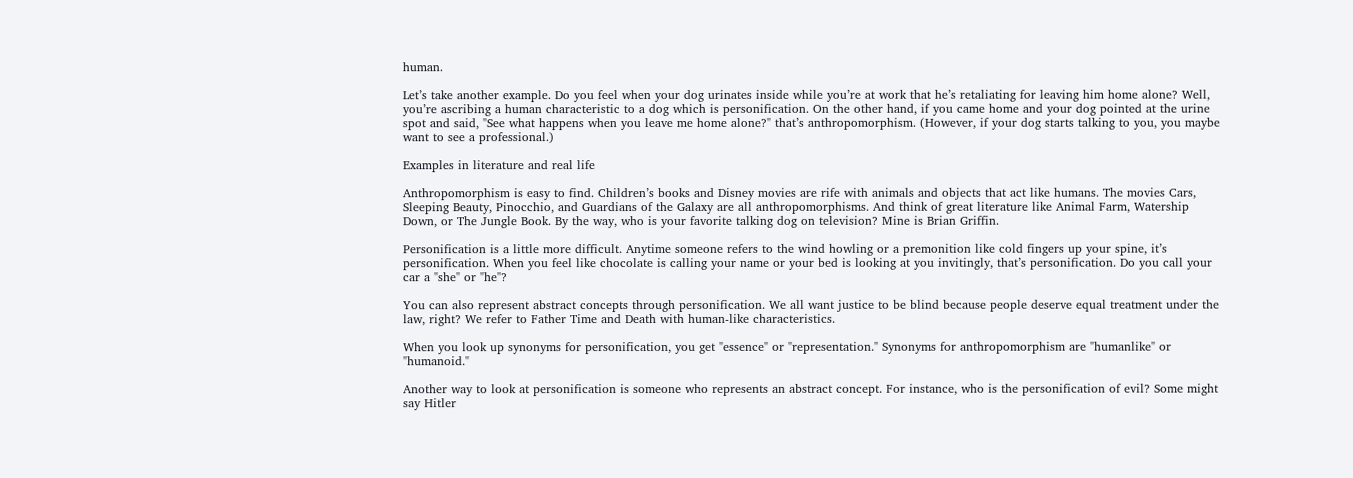human.

Let’s take another example. Do you feel when your dog urinates inside while you’re at work that he’s retaliating for leaving him home alone? Well, you’re ascribing a human characteristic to a dog which is personification. On the other hand, if you came home and your dog pointed at the urine spot and said, "See what happens when you leave me home alone?" that’s anthropomorphism. (However, if your dog starts talking to you, you maybe want to see a professional.)

Examples in literature and real life

Anthropomorphism is easy to find. Children’s books and Disney movies are rife with animals and objects that act like humans. The movies Cars, Sleeping Beauty, Pinocchio, and Guardians of the Galaxy are all anthropomorphisms. And think of great literature like Animal Farm, Watership Down, or The Jungle Book. By the way, who is your favorite talking dog on television? Mine is Brian Griffin.

Personification is a little more difficult. Anytime someone refers to the wind howling or a premonition like cold fingers up your spine, it’s personification. When you feel like chocolate is calling your name or your bed is looking at you invitingly, that’s personification. Do you call your car a "she" or "he"?

You can also represent abstract concepts through personification. We all want justice to be blind because people deserve equal treatment under the law, right? We refer to Father Time and Death with human-like characteristics.

When you look up synonyms for personification, you get "essence" or "representation." Synonyms for anthropomorphism are "humanlike" or "humanoid."

Another way to look at personification is someone who represents an abstract concept. For instance, who is the personification of evil? Some might say Hitler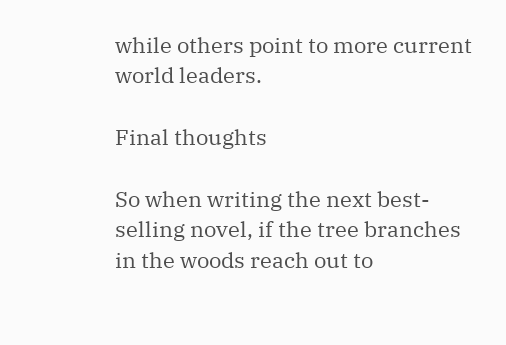while others point to more current world leaders.

Final thoughts

So when writing the next best-selling novel, if the tree branches in the woods reach out to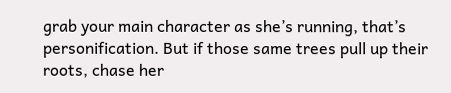grab your main character as she’s running, that’s personification. But if those same trees pull up their roots, chase her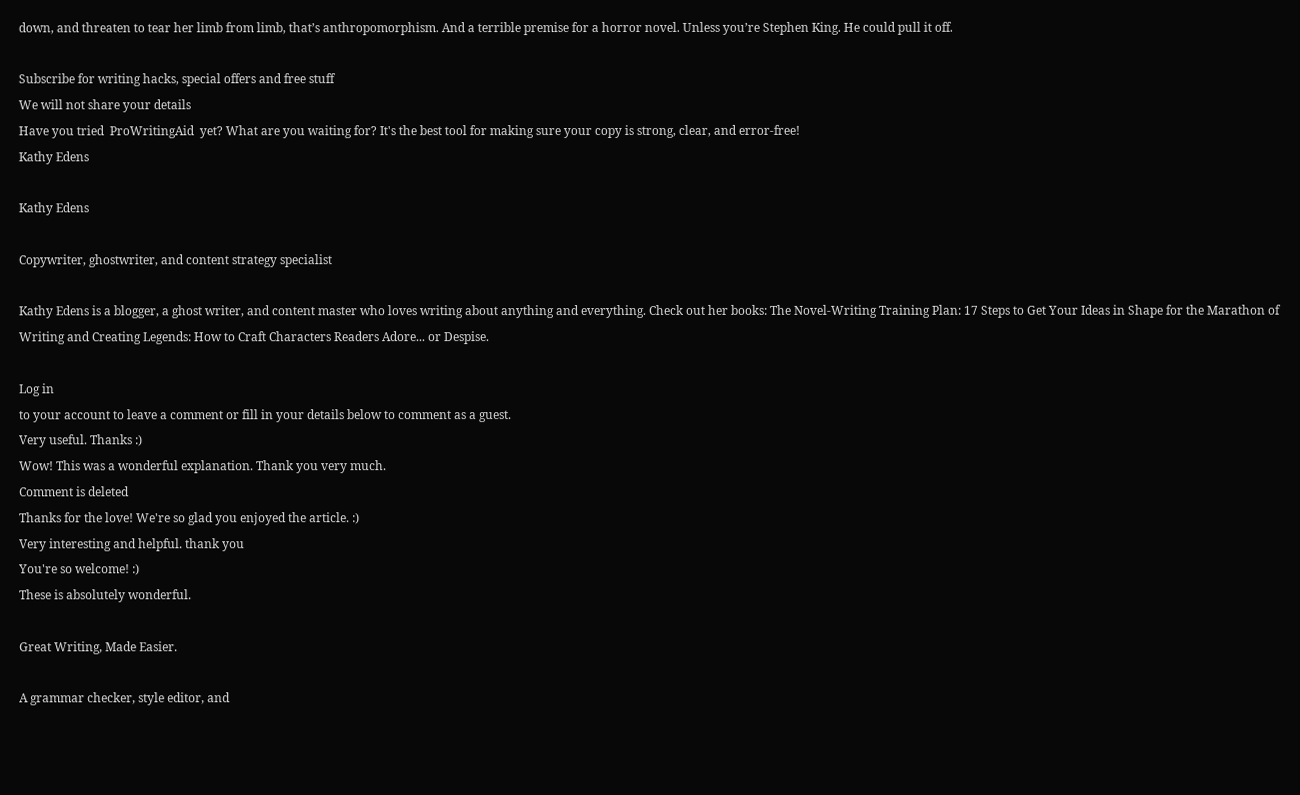down, and threaten to tear her limb from limb, that’s anthropomorphism. And a terrible premise for a horror novel. Unless you’re Stephen King. He could pull it off.

Subscribe for writing hacks, special offers and free stuff
We will not share your details
Have you tried  ProWritingAid  yet? What are you waiting for? It's the best tool for making sure your copy is strong, clear, and error-free!
Kathy Edens

Kathy Edens

Copywriter, ghostwriter, and content strategy specialist

Kathy Edens is a blogger, a ghost writer, and content master who loves writing about anything and everything. Check out her books: The Novel-Writing Training Plan: 17 Steps to Get Your Ideas in Shape for the Marathon of Writing and Creating Legends: How to Craft Characters Readers Adore... or Despise.

Log in
to your account to leave a comment or fill in your details below to comment as a guest.
Very useful. Thanks :)
Wow! This was a wonderful explanation. Thank you very much.
Comment is deleted
Thanks for the love! We're so glad you enjoyed the article. :)
Very interesting and helpful. thank you
You're so welcome! :)
These is absolutely wonderful.

Great Writing, Made Easier.

A grammar checker, style editor, and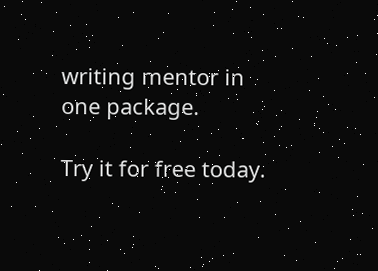writing mentor in one package.

Try it for free today.